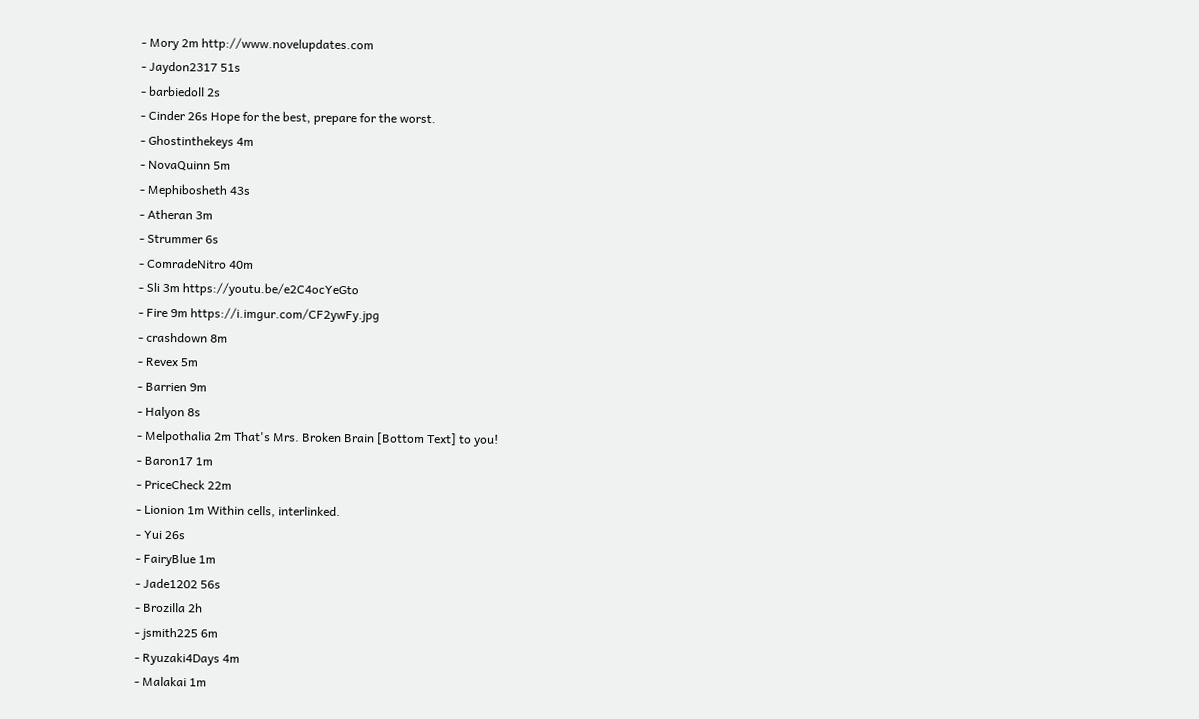- Mory 2m http://www.novelupdates.com
- Jaydon2317 51s
- barbiedoll 2s
- Cinder 26s Hope for the best, prepare for the worst.
- Ghostinthekeys 4m
- NovaQuinn 5m
- Mephibosheth 43s
- Atheran 3m
- Strummer 6s
- ComradeNitro 40m
- Sli 3m https://youtu.be/e2C4ocYeGto
- Fire 9m https://i.imgur.com/CF2ywFy.jpg
- crashdown 8m
- Revex 5m
- Barrien 9m
- Halyon 8s
- Melpothalia 2m That's Mrs. Broken Brain [Bottom Text] to you!
- Baron17 1m
- PriceCheck 22m
- Lionion 1m Within cells, interlinked.
- Yui 26s
- FairyBlue 1m
- Jade1202 56s
- Brozilla 2h
- jsmith225 6m
- Ryuzaki4Days 4m
- Malakai 1m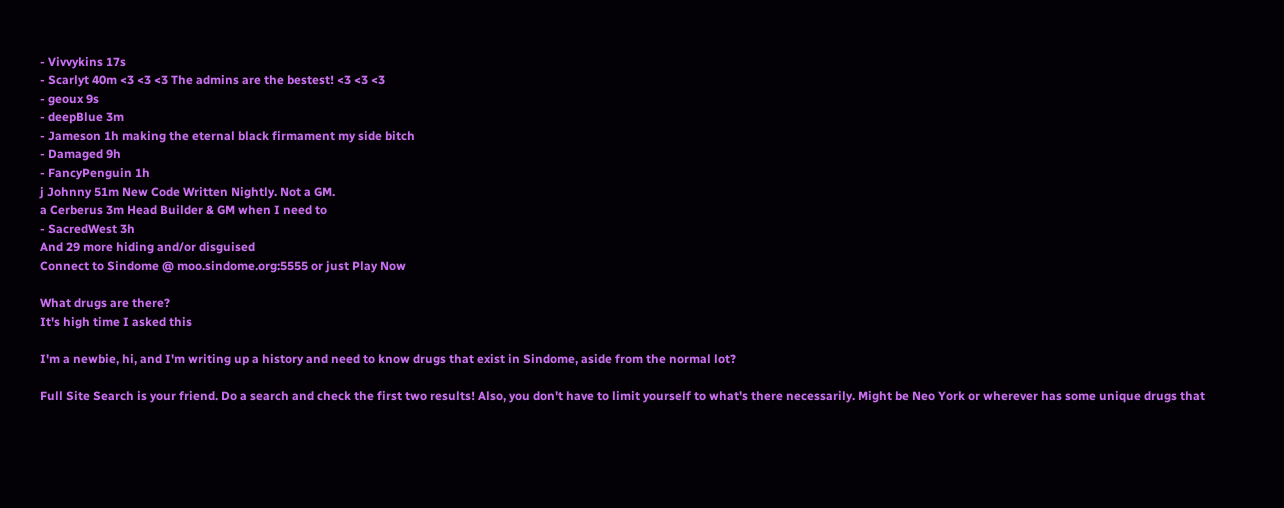- Vivvykins 17s
- Scarlyt 40m <3 <3 <3 The admins are the bestest! <3 <3 <3
- geoux 9s
- deepBlue 3m
- Jameson 1h making the eternal black firmament my side bitch
- Damaged 9h
- FancyPenguin 1h
j Johnny 51m New Code Written Nightly. Not a GM.
a Cerberus 3m Head Builder & GM when I need to
- SacredWest 3h
And 29 more hiding and/or disguised
Connect to Sindome @ moo.sindome.org:5555 or just Play Now

What drugs are there?
It's high time I asked this

I'm a newbie, hi, and I'm writing up a history and need to know drugs that exist in Sindome, aside from the normal lot?

Full Site Search is your friend. Do a search and check the first two results! Also, you don't have to limit yourself to what's there necessarily. Might be Neo York or wherever has some unique drugs that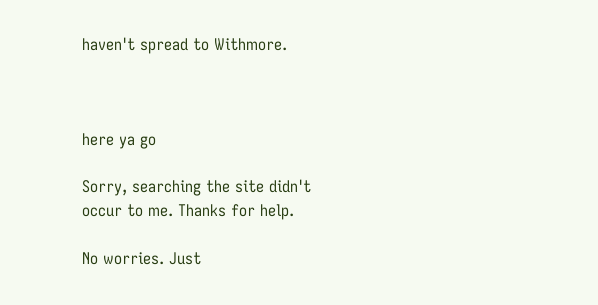haven't spread to Withmore.



here ya go

Sorry, searching the site didn't occur to me. Thanks for help.

No worries. Just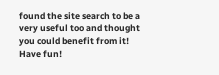found the site search to be a very useful too and thought you could benefit from it! Have fun!